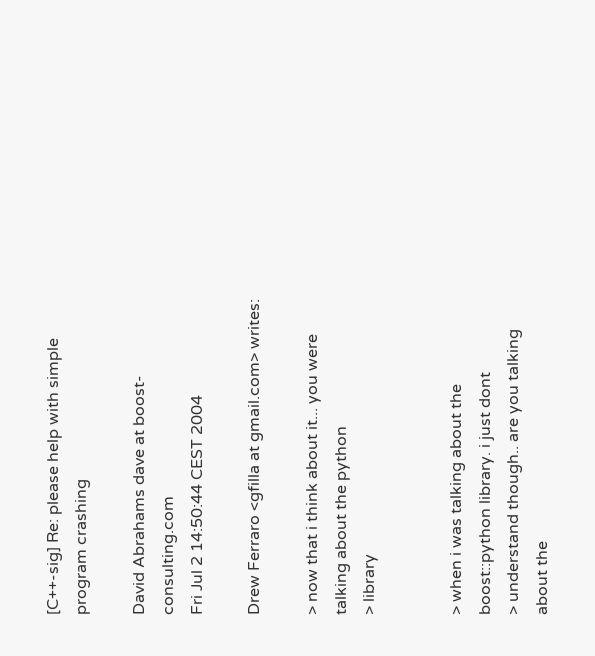[C++-sig] Re: please help with simple program crashing

David Abrahams dave at boost-consulting.com
Fri Jul 2 14:50:44 CEST 2004

Drew Ferraro <gfilla at gmail.com> writes:

> now that i think about it... you were talking about the python
> library


> when i was talking about the boost::python library. i just dont
> understand though.. are you talking about the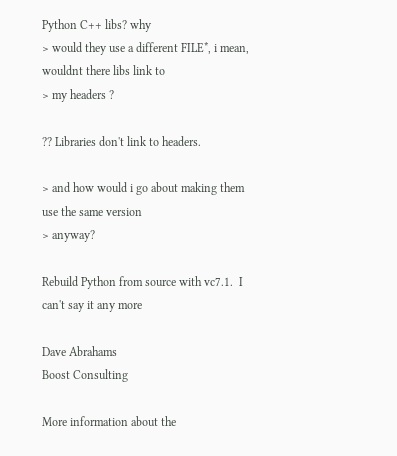Python C++ libs? why
> would they use a different FILE*, i mean, wouldnt there libs link to
> my headers ?

?? Libraries don't link to headers.

> and how would i go about making them use the same version
> anyway?

Rebuild Python from source with vc7.1.  I can't say it any more

Dave Abrahams
Boost Consulting

More information about the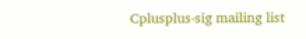Cplusplus-sig mailing list